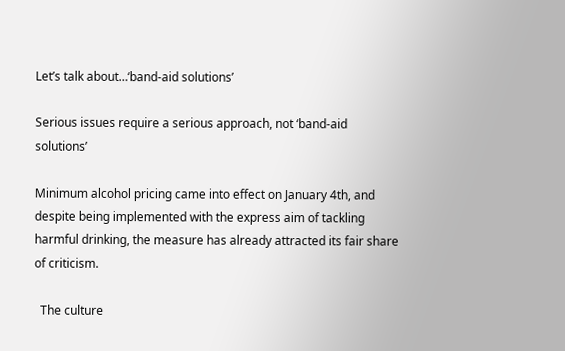Let’s talk about…‘band-aid solutions’

Serious issues require a serious approach, not ‘band-aid solutions’

Minimum alcohol pricing came into effect on January 4th, and despite being implemented with the express aim of tackling harmful drinking, the measure has already attracted its fair share of criticism.

  The culture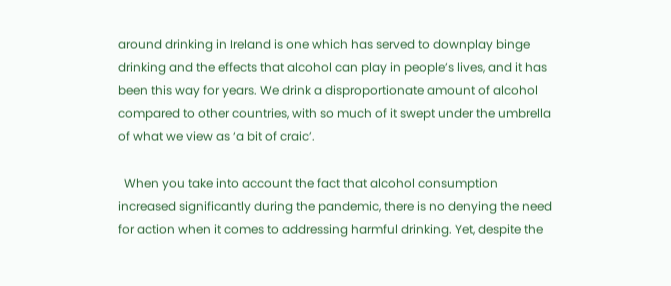around drinking in Ireland is one which has served to downplay binge drinking and the effects that alcohol can play in people’s lives, and it has been this way for years. We drink a disproportionate amount of alcohol compared to other countries, with so much of it swept under the umbrella of what we view as ‘a bit of craic’.

  When you take into account the fact that alcohol consumption increased significantly during the pandemic, there is no denying the need for action when it comes to addressing harmful drinking. Yet, despite the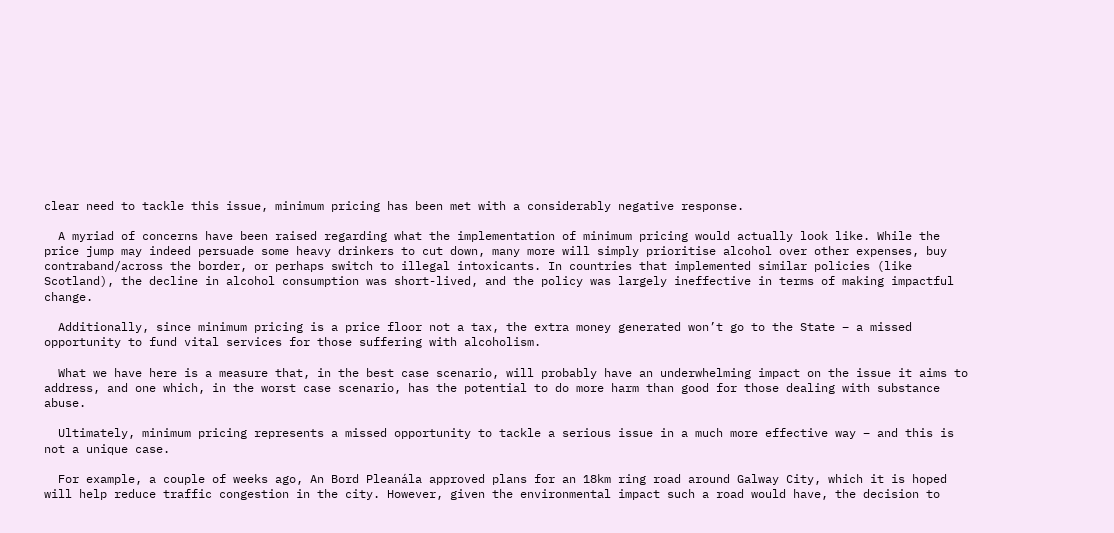clear need to tackle this issue, minimum pricing has been met with a considerably negative response.

  A myriad of concerns have been raised regarding what the implementation of minimum pricing would actually look like. While the price jump may indeed persuade some heavy drinkers to cut down, many more will simply prioritise alcohol over other expenses, buy contraband/across the border, or perhaps switch to illegal intoxicants. In countries that implemented similar policies (like Scotland), the decline in alcohol consumption was short-lived, and the policy was largely ineffective in terms of making impactful change.

  Additionally, since minimum pricing is a price floor not a tax, the extra money generated won’t go to the State – a missed opportunity to fund vital services for those suffering with alcoholism.

  What we have here is a measure that, in the best case scenario, will probably have an underwhelming impact on the issue it aims to address, and one which, in the worst case scenario, has the potential to do more harm than good for those dealing with substance abuse.

  Ultimately, minimum pricing represents a missed opportunity to tackle a serious issue in a much more effective way – and this is not a unique case.

  For example, a couple of weeks ago, An Bord Pleanála approved plans for an 18km ring road around Galway City, which it is hoped will help reduce traffic congestion in the city. However, given the environmental impact such a road would have, the decision to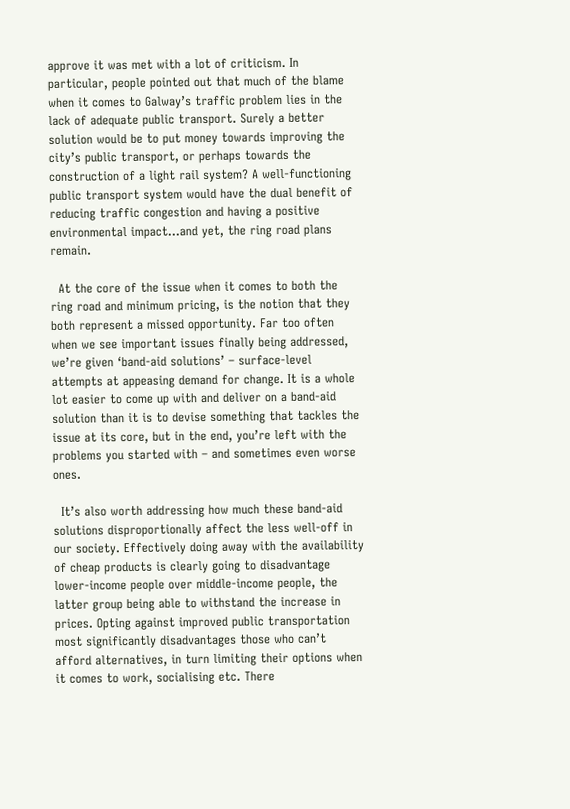approve it was met with a lot of criticism. In particular, people pointed out that much of the blame when it comes to Galway’s traffic problem lies in the lack of adequate public transport. Surely a better solution would be to put money towards improving the city’s public transport, or perhaps towards the construction of a light rail system? A well-functioning public transport system would have the dual benefit of reducing traffic congestion and having a positive environmental impact…and yet, the ring road plans remain.

  At the core of the issue when it comes to both the ring road and minimum pricing, is the notion that they both represent a missed opportunity. Far too often when we see important issues finally being addressed, we’re given ‘band-aid solutions’ – surface-level attempts at appeasing demand for change. It is a whole lot easier to come up with and deliver on a band-aid solution than it is to devise something that tackles the issue at its core, but in the end, you’re left with the problems you started with – and sometimes even worse ones.

  It’s also worth addressing how much these band-aid solutions disproportionally affect the less well-off in our society. Effectively doing away with the availability of cheap products is clearly going to disadvantage lower-income people over middle-income people, the latter group being able to withstand the increase in prices. Opting against improved public transportation most significantly disadvantages those who can’t afford alternatives, in turn limiting their options when it comes to work, socialising etc. There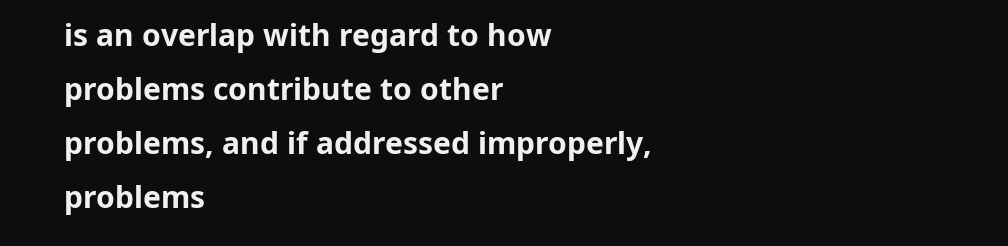is an overlap with regard to how problems contribute to other problems, and if addressed improperly, problems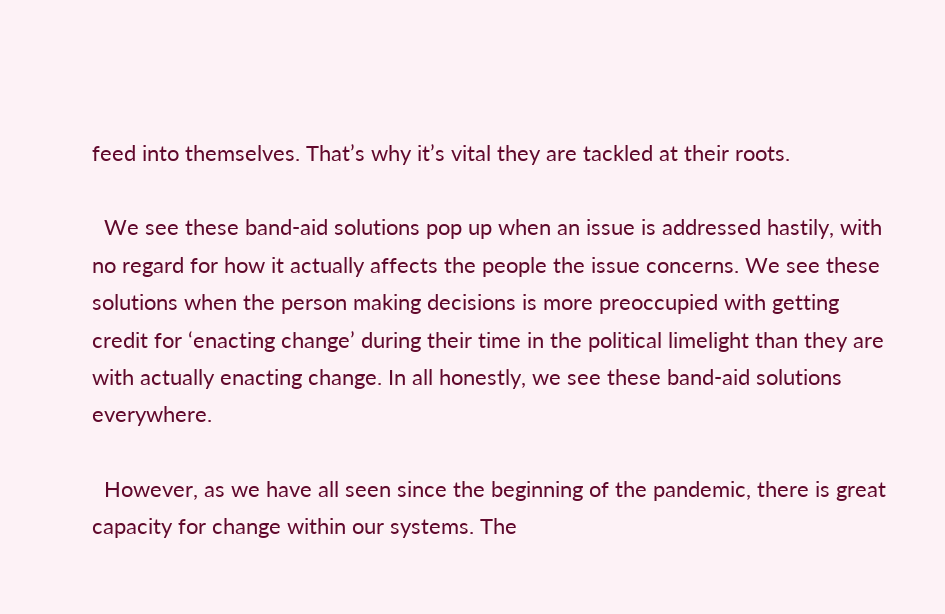feed into themselves. That’s why it’s vital they are tackled at their roots.

  We see these band-aid solutions pop up when an issue is addressed hastily, with no regard for how it actually affects the people the issue concerns. We see these solutions when the person making decisions is more preoccupied with getting credit for ‘enacting change’ during their time in the political limelight than they are with actually enacting change. In all honestly, we see these band-aid solutions everywhere.

  However, as we have all seen since the beginning of the pandemic, there is great capacity for change within our systems. The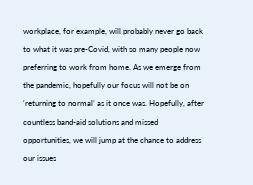workplace, for example, will probably never go back to what it was pre-Covid, with so many people now preferring to work from home. As we emerge from the pandemic, hopefully our focus will not be on ‘returning to normal’ as it once was. Hopefully, after countless band-aid solutions and missed opportunities, we will jump at the chance to address our issues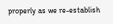properly as we re-establish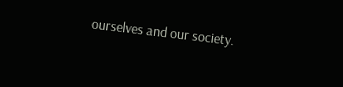ourselves and our society.